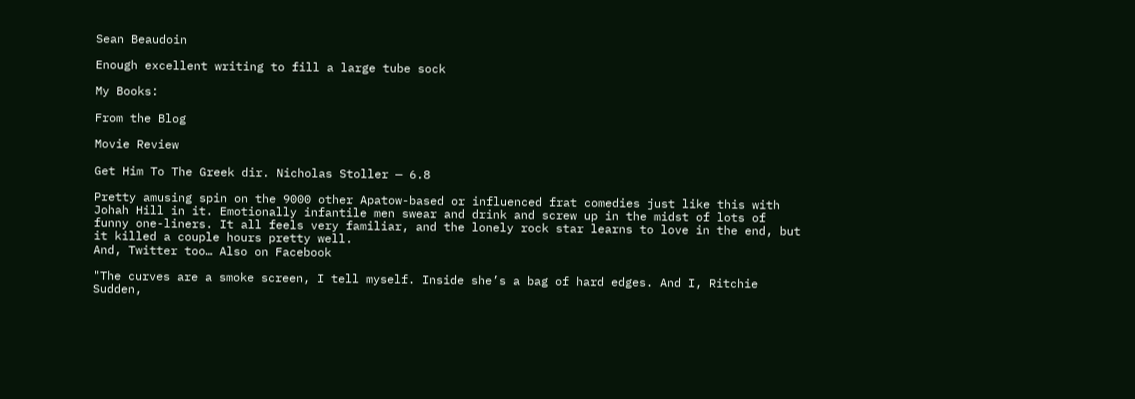Sean Beaudoin

Enough excellent writing to fill a large tube sock

My Books:

From the Blog

Movie Review

Get Him To The Greek dir. Nicholas Stoller — 6.8

Pretty amusing spin on the 9000 other Apatow-based or influenced frat comedies just like this with Johah Hill in it. Emotionally infantile men swear and drink and screw up in the midst of lots of funny one-liners. It all feels very familiar, and the lonely rock star learns to love in the end, but it killed a couple hours pretty well.
And, Twitter too… Also on Facebook

"The curves are a smoke screen, I tell myself. Inside she’s a bag of hard edges. And I, Ritchie Sudden,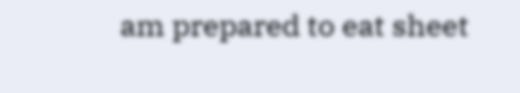am prepared to eat sheet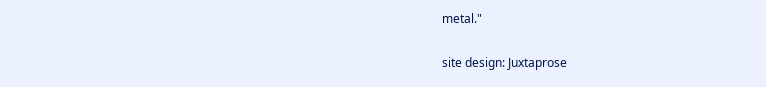metal."

site design: Juxtaprose